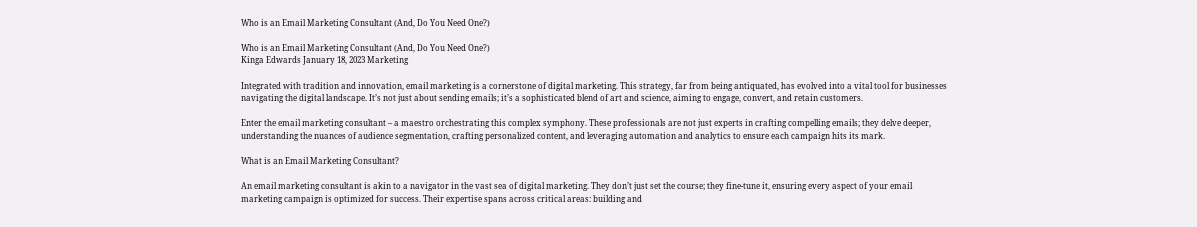Who is an Email Marketing Consultant (And, Do You Need One?)

Who is an Email Marketing Consultant (And, Do You Need One?)
Kinga Edwards January 18, 2023 Marketing

Integrated with tradition and innovation, email marketing is a cornerstone of digital marketing. This strategy, far from being antiquated, has evolved into a vital tool for businesses navigating the digital landscape. It’s not just about sending emails; it’s a sophisticated blend of art and science, aiming to engage, convert, and retain customers.

Enter the email marketing consultant – a maestro orchestrating this complex symphony. These professionals are not just experts in crafting compelling emails; they delve deeper, understanding the nuances of audience segmentation, crafting personalized content, and leveraging automation and analytics to ensure each campaign hits its mark.

What is an Email Marketing Consultant?

An email marketing consultant is akin to a navigator in the vast sea of digital marketing. They don’t just set the course; they fine-tune it, ensuring every aspect of your email marketing campaign is optimized for success. Their expertise spans across critical areas: building and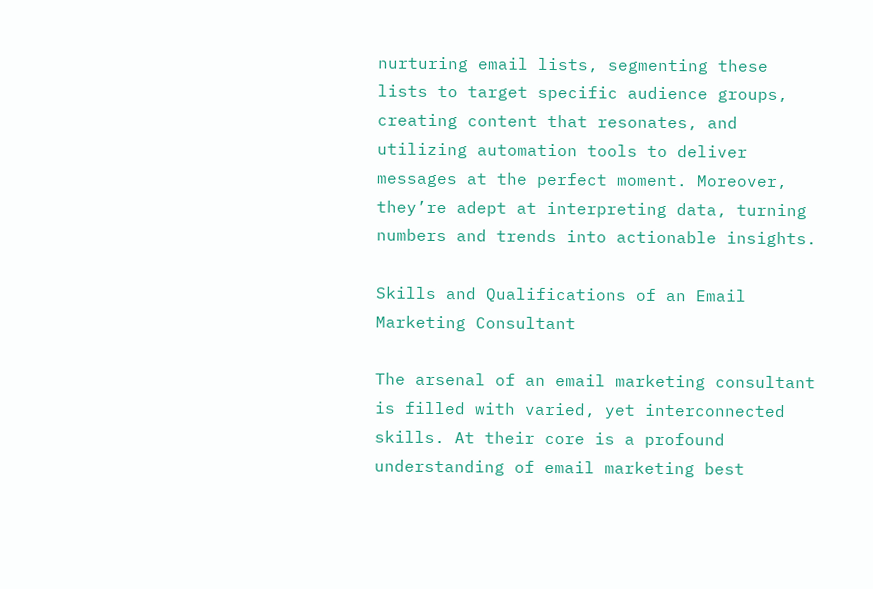nurturing email lists, segmenting these lists to target specific audience groups, creating content that resonates, and utilizing automation tools to deliver messages at the perfect moment. Moreover, they’re adept at interpreting data, turning numbers and trends into actionable insights.

Skills and Qualifications of an Email Marketing Consultant

The arsenal of an email marketing consultant is filled with varied, yet interconnected skills. At their core is a profound understanding of email marketing best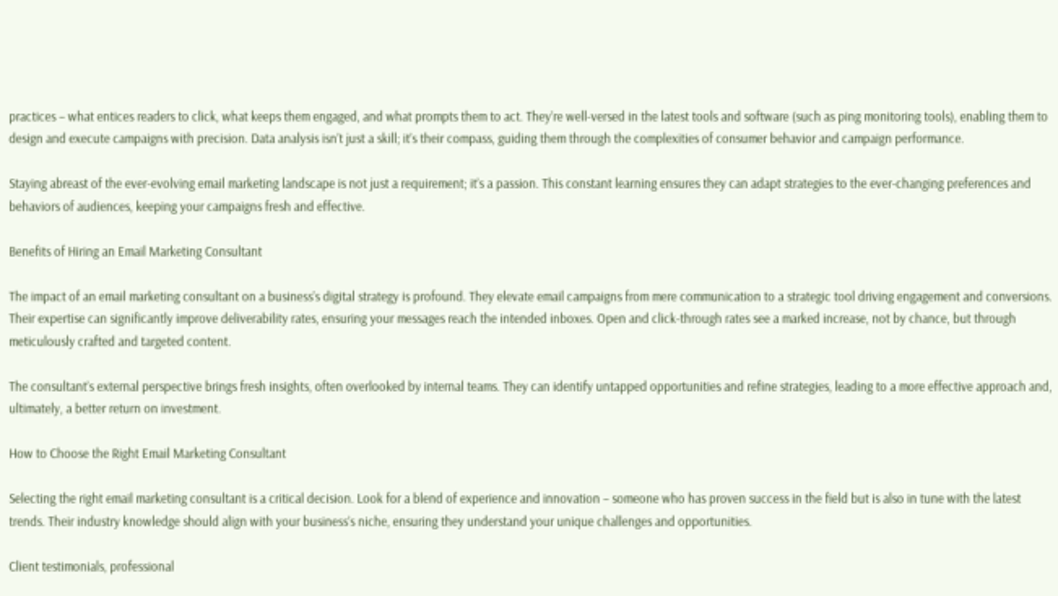practices – what entices readers to click, what keeps them engaged, and what prompts them to act. They’re well-versed in the latest tools and software (such as ping monitoring tools), enabling them to design and execute campaigns with precision. Data analysis isn’t just a skill; it’s their compass, guiding them through the complexities of consumer behavior and campaign performance.

Staying abreast of the ever-evolving email marketing landscape is not just a requirement; it’s a passion. This constant learning ensures they can adapt strategies to the ever-changing preferences and behaviors of audiences, keeping your campaigns fresh and effective.

Benefits of Hiring an Email Marketing Consultant

The impact of an email marketing consultant on a business’s digital strategy is profound. They elevate email campaigns from mere communication to a strategic tool driving engagement and conversions. Their expertise can significantly improve deliverability rates, ensuring your messages reach the intended inboxes. Open and click-through rates see a marked increase, not by chance, but through meticulously crafted and targeted content.

The consultant’s external perspective brings fresh insights, often overlooked by internal teams. They can identify untapped opportunities and refine strategies, leading to a more effective approach and, ultimately, a better return on investment.

How to Choose the Right Email Marketing Consultant

Selecting the right email marketing consultant is a critical decision. Look for a blend of experience and innovation – someone who has proven success in the field but is also in tune with the latest trends. Their industry knowledge should align with your business’s niche, ensuring they understand your unique challenges and opportunities.

Client testimonials, professional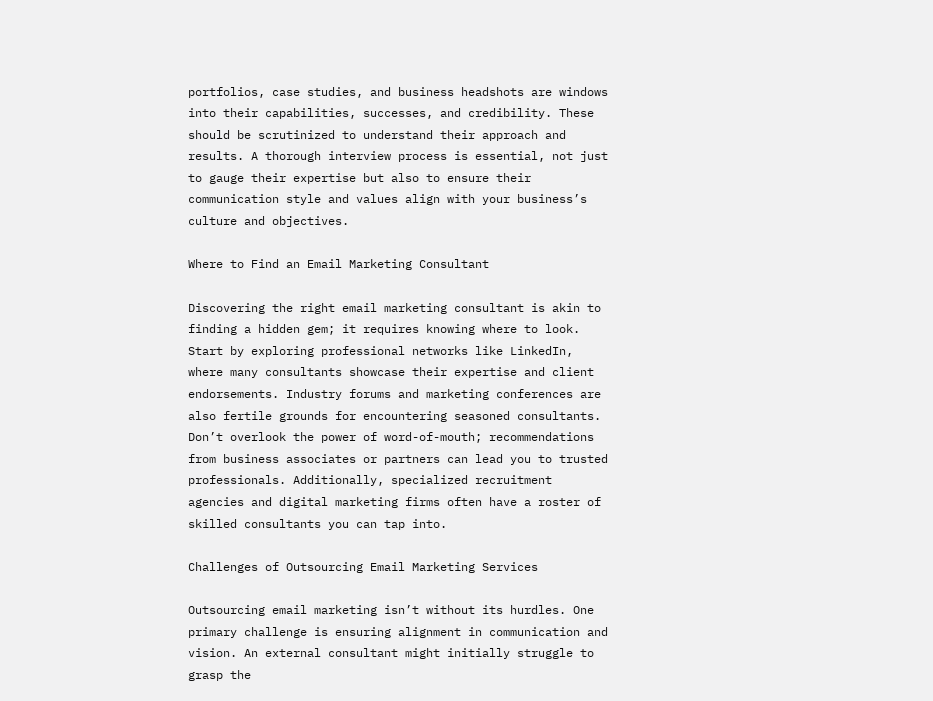portfolios, case studies, and business headshots are windows into their capabilities, successes, and credibility. These should be scrutinized to understand their approach and results. A thorough interview process is essential, not just to gauge their expertise but also to ensure their communication style and values align with your business’s culture and objectives.

Where to Find an Email Marketing Consultant

Discovering the right email marketing consultant is akin to finding a hidden gem; it requires knowing where to look. Start by exploring professional networks like LinkedIn, where many consultants showcase their expertise and client endorsements. Industry forums and marketing conferences are also fertile grounds for encountering seasoned consultants. Don’t overlook the power of word-of-mouth; recommendations from business associates or partners can lead you to trusted professionals. Additionally, specialized recruitment agencies and digital marketing firms often have a roster of skilled consultants you can tap into.

Challenges of Outsourcing Email Marketing Services

Outsourcing email marketing isn’t without its hurdles. One primary challenge is ensuring alignment in communication and vision. An external consultant might initially struggle to grasp the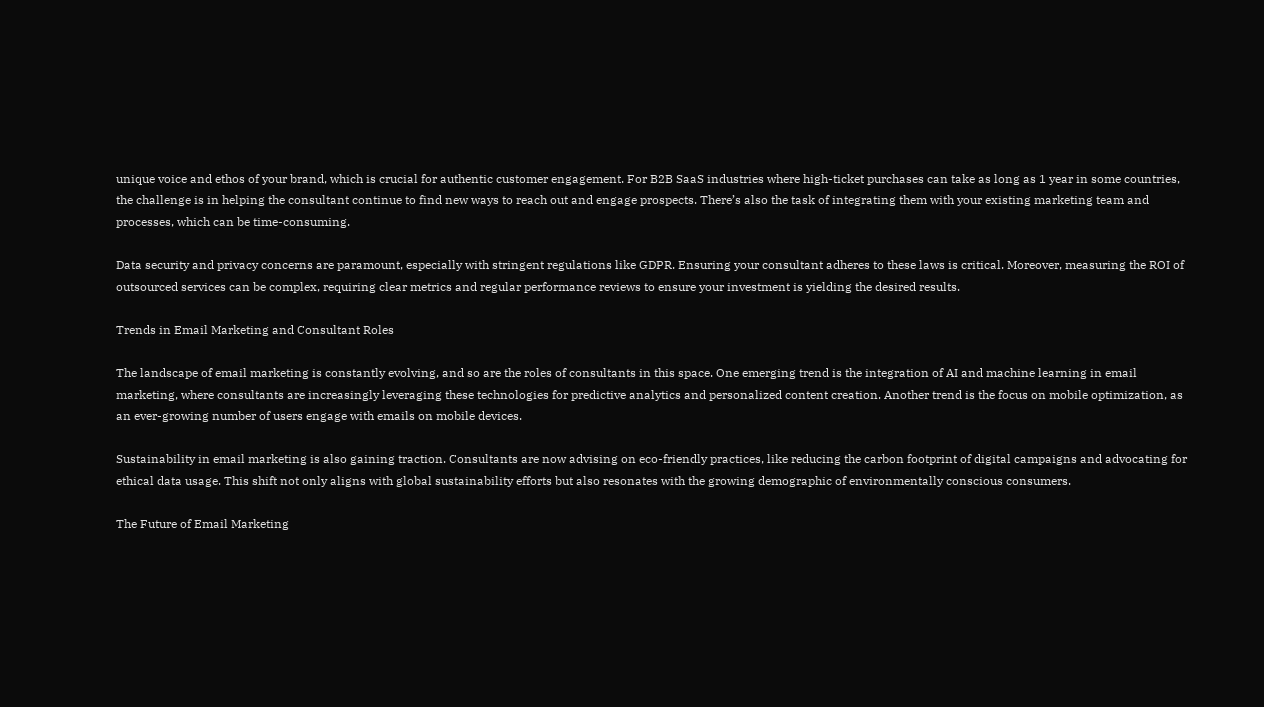unique voice and ethos of your brand, which is crucial for authentic customer engagement. For B2B SaaS industries where high-ticket purchases can take as long as 1 year in some countries, the challenge is in helping the consultant continue to find new ways to reach out and engage prospects. There’s also the task of integrating them with your existing marketing team and processes, which can be time-consuming.

Data security and privacy concerns are paramount, especially with stringent regulations like GDPR. Ensuring your consultant adheres to these laws is critical. Moreover, measuring the ROI of outsourced services can be complex, requiring clear metrics and regular performance reviews to ensure your investment is yielding the desired results.

Trends in Email Marketing and Consultant Roles

The landscape of email marketing is constantly evolving, and so are the roles of consultants in this space. One emerging trend is the integration of AI and machine learning in email marketing, where consultants are increasingly leveraging these technologies for predictive analytics and personalized content creation. Another trend is the focus on mobile optimization, as an ever-growing number of users engage with emails on mobile devices.

Sustainability in email marketing is also gaining traction. Consultants are now advising on eco-friendly practices, like reducing the carbon footprint of digital campaigns and advocating for ethical data usage. This shift not only aligns with global sustainability efforts but also resonates with the growing demographic of environmentally conscious consumers.

The Future of Email Marketing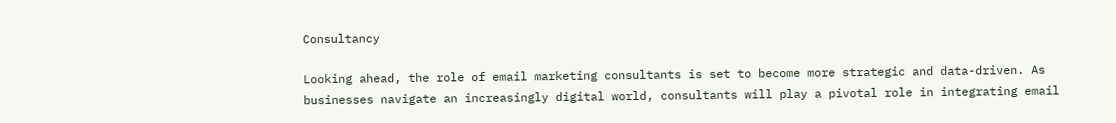Consultancy

Looking ahead, the role of email marketing consultants is set to become more strategic and data-driven. As businesses navigate an increasingly digital world, consultants will play a pivotal role in integrating email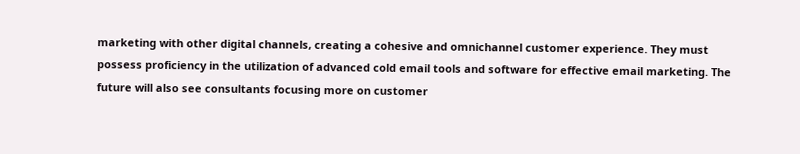marketing with other digital channels, creating a cohesive and omnichannel customer experience. They must possess proficiency in the utilization of advanced cold email tools and software for effective email marketing. The future will also see consultants focusing more on customer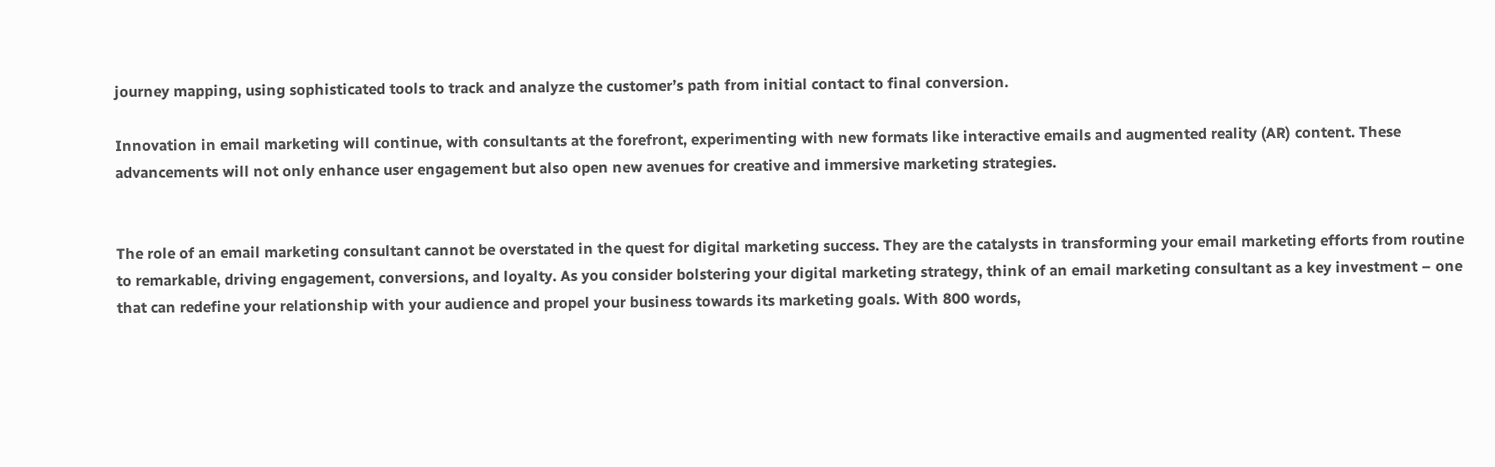journey mapping, using sophisticated tools to track and analyze the customer’s path from initial contact to final conversion.

Innovation in email marketing will continue, with consultants at the forefront, experimenting with new formats like interactive emails and augmented reality (AR) content. These advancements will not only enhance user engagement but also open new avenues for creative and immersive marketing strategies.


The role of an email marketing consultant cannot be overstated in the quest for digital marketing success. They are the catalysts in transforming your email marketing efforts from routine to remarkable, driving engagement, conversions, and loyalty. As you consider bolstering your digital marketing strategy, think of an email marketing consultant as a key investment – one that can redefine your relationship with your audience and propel your business towards its marketing goals. With 800 words,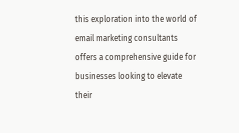this exploration into the world of email marketing consultants offers a comprehensive guide for businesses looking to elevate their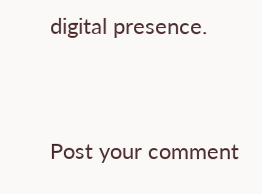digital presence.


Post your comment